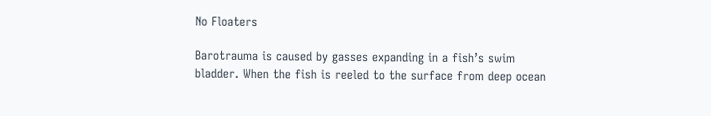No Floaters

Barotrauma is caused by gasses expanding in a fish’s swim bladder. When the fish is reeled to the surface from deep ocean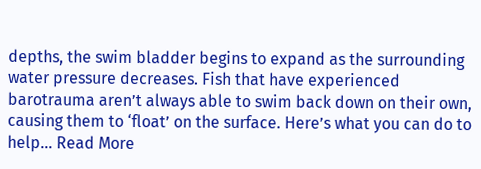depths, the swim bladder begins to expand as the surrounding water pressure decreases. Fish that have experienced barotrauma aren’t always able to swim back down on their own, causing them to ‘float’ on the surface. Here’s what you can do to help… Read More